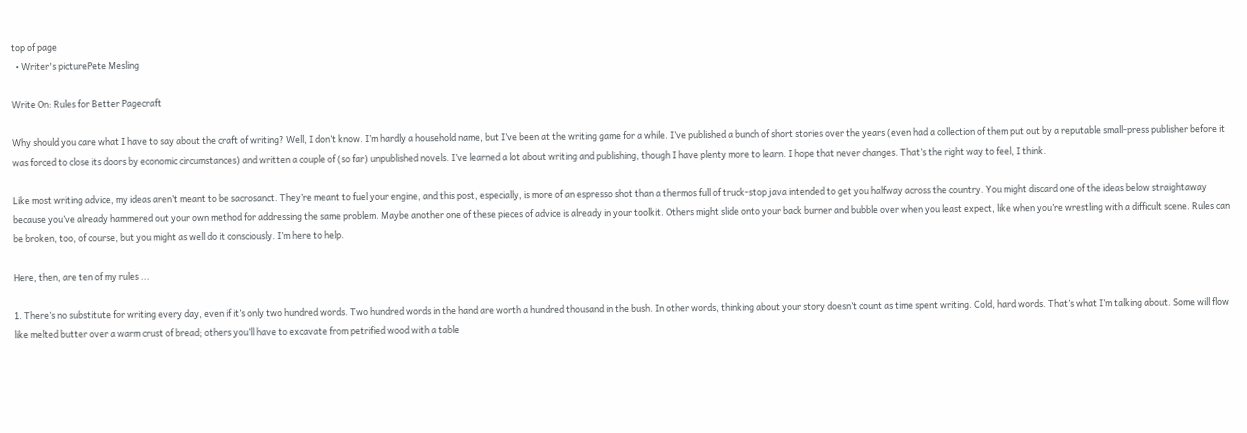top of page
  • Writer's picturePete Mesling

Write On: Rules for Better Pagecraft

Why should you care what I have to say about the craft of writing? Well, I don’t know. I’m hardly a household name, but I’ve been at the writing game for a while. I’ve published a bunch of short stories over the years (even had a collection of them put out by a reputable small-press publisher before it was forced to close its doors by economic circumstances) and written a couple of (so far) unpublished novels. I’ve learned a lot about writing and publishing, though I have plenty more to learn. I hope that never changes. That’s the right way to feel, I think.

Like most writing advice, my ideas aren’t meant to be sacrosanct. They’re meant to fuel your engine, and this post, especially, is more of an espresso shot than a thermos full of truck-stop java intended to get you halfway across the country. You might discard one of the ideas below straightaway because you’ve already hammered out your own method for addressing the same problem. Maybe another one of these pieces of advice is already in your toolkit. Others might slide onto your back burner and bubble over when you least expect, like when you’re wrestling with a difficult scene. Rules can be broken, too, of course, but you might as well do it consciously. I’m here to help.

Here, then, are ten of my rules ...

1. There’s no substitute for writing every day, even if it’s only two hundred words. Two hundred words in the hand are worth a hundred thousand in the bush. In other words, thinking about your story doesn’t count as time spent writing. Cold, hard words. That’s what I’m talking about. Some will flow like melted butter over a warm crust of bread; others you’ll have to excavate from petrified wood with a table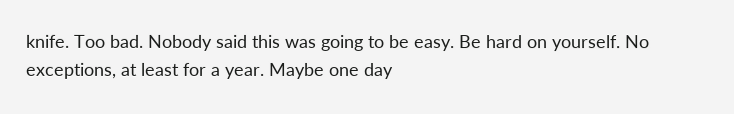knife. Too bad. Nobody said this was going to be easy. Be hard on yourself. No exceptions, at least for a year. Maybe one day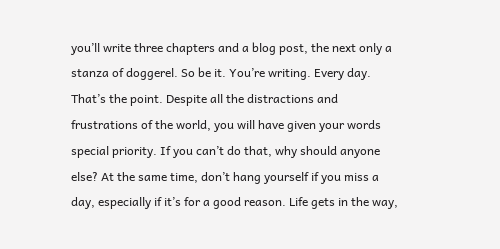you’ll write three chapters and a blog post, the next only a stanza of doggerel. So be it. You’re writing. Every day. That’s the point. Despite all the distractions and frustrations of the world, you will have given your words special priority. If you can’t do that, why should anyone else? At the same time, don’t hang yourself if you miss a day, especially if it’s for a good reason. Life gets in the way,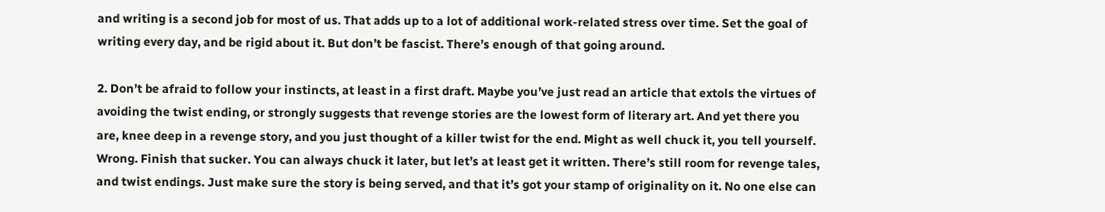and writing is a second job for most of us. That adds up to a lot of additional work-related stress over time. Set the goal of writing every day, and be rigid about it. But don’t be fascist. There’s enough of that going around.

2. Don’t be afraid to follow your instincts, at least in a first draft. Maybe you’ve just read an article that extols the virtues of avoiding the twist ending, or strongly suggests that revenge stories are the lowest form of literary art. And yet there you are, knee deep in a revenge story, and you just thought of a killer twist for the end. Might as well chuck it, you tell yourself. Wrong. Finish that sucker. You can always chuck it later, but let’s at least get it written. There’s still room for revenge tales, and twist endings. Just make sure the story is being served, and that it’s got your stamp of originality on it. No one else can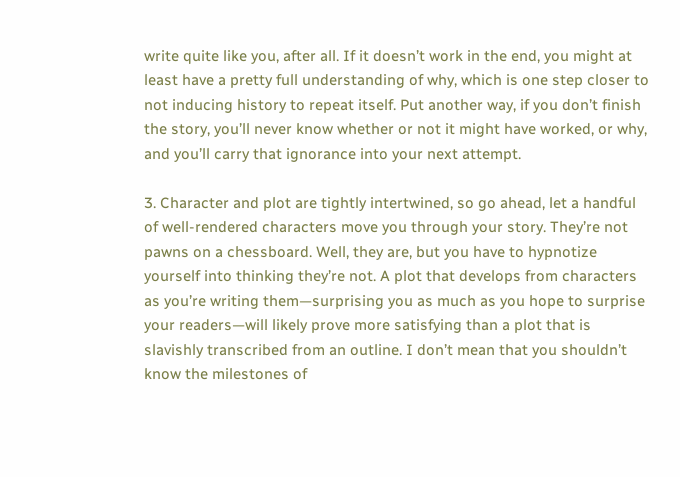write quite like you, after all. If it doesn’t work in the end, you might at least have a pretty full understanding of why, which is one step closer to not inducing history to repeat itself. Put another way, if you don’t finish the story, you’ll never know whether or not it might have worked, or why, and you’ll carry that ignorance into your next attempt.

3. Character and plot are tightly intertwined, so go ahead, let a handful of well-rendered characters move you through your story. They’re not pawns on a chessboard. Well, they are, but you have to hypnotize yourself into thinking they’re not. A plot that develops from characters as you’re writing them—surprising you as much as you hope to surprise your readers—will likely prove more satisfying than a plot that is slavishly transcribed from an outline. I don’t mean that you shouldn’t know the milestones of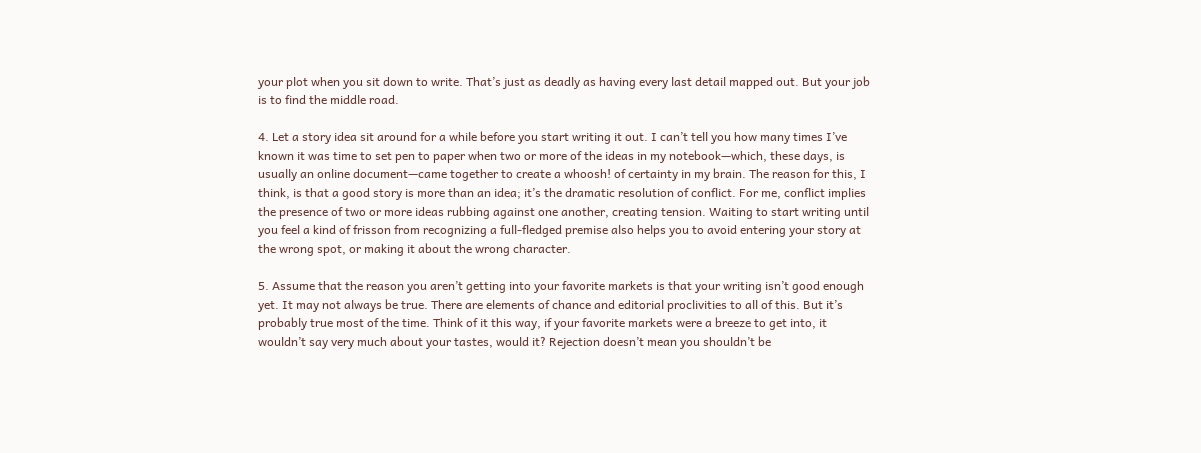your plot when you sit down to write. That’s just as deadly as having every last detail mapped out. But your job is to find the middle road.

4. Let a story idea sit around for a while before you start writing it out. I can’t tell you how many times I’ve known it was time to set pen to paper when two or more of the ideas in my notebook—which, these days, is usually an online document—came together to create a whoosh! of certainty in my brain. The reason for this, I think, is that a good story is more than an idea; it’s the dramatic resolution of conflict. For me, conflict implies the presence of two or more ideas rubbing against one another, creating tension. Waiting to start writing until you feel a kind of frisson from recognizing a full-fledged premise also helps you to avoid entering your story at the wrong spot, or making it about the wrong character.

5. Assume that the reason you aren’t getting into your favorite markets is that your writing isn’t good enough yet. It may not always be true. There are elements of chance and editorial proclivities to all of this. But it’s probably true most of the time. Think of it this way, if your favorite markets were a breeze to get into, it wouldn’t say very much about your tastes, would it? Rejection doesn’t mean you shouldn’t be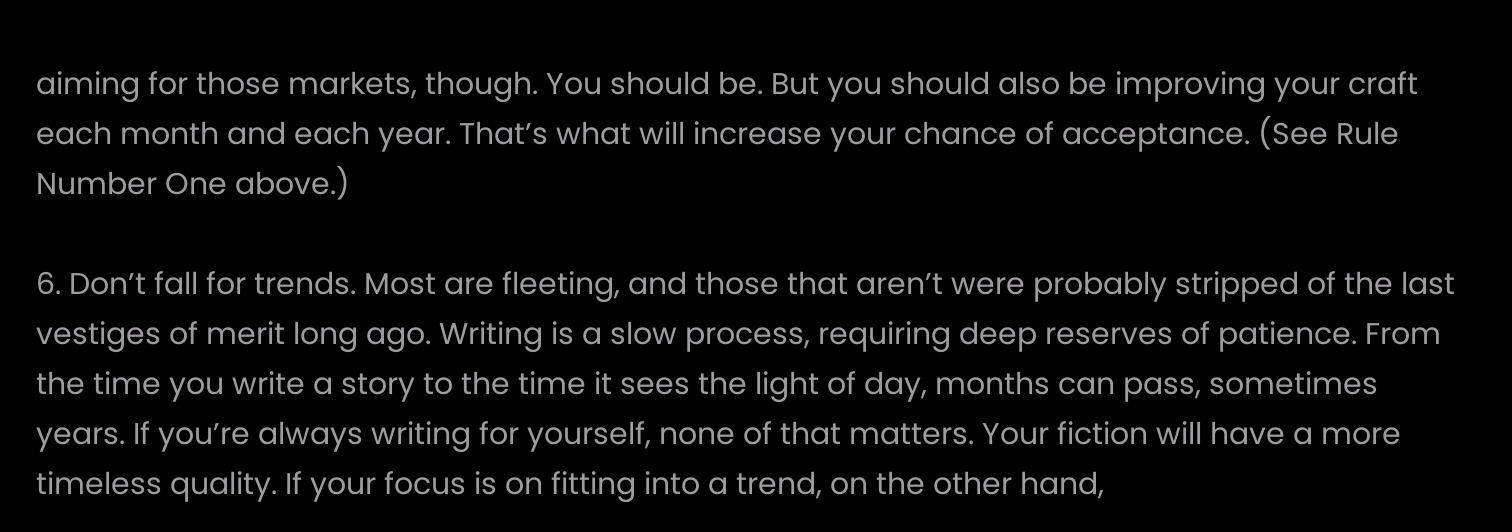aiming for those markets, though. You should be. But you should also be improving your craft each month and each year. That’s what will increase your chance of acceptance. (See Rule Number One above.)

6. Don’t fall for trends. Most are fleeting, and those that aren’t were probably stripped of the last vestiges of merit long ago. Writing is a slow process, requiring deep reserves of patience. From the time you write a story to the time it sees the light of day, months can pass, sometimes years. If you’re always writing for yourself, none of that matters. Your fiction will have a more timeless quality. If your focus is on fitting into a trend, on the other hand,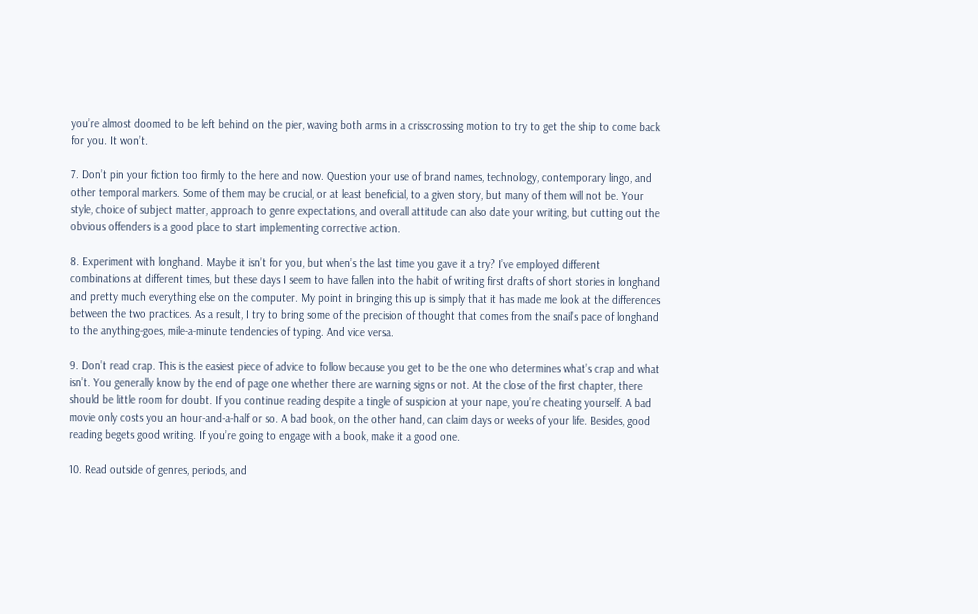you’re almost doomed to be left behind on the pier, waving both arms in a crisscrossing motion to try to get the ship to come back for you. It won’t.

7. Don’t pin your fiction too firmly to the here and now. Question your use of brand names, technology, contemporary lingo, and other temporal markers. Some of them may be crucial, or at least beneficial, to a given story, but many of them will not be. Your style, choice of subject matter, approach to genre expectations, and overall attitude can also date your writing, but cutting out the obvious offenders is a good place to start implementing corrective action.

8. Experiment with longhand. Maybe it isn’t for you, but when’s the last time you gave it a try? I’ve employed different combinations at different times, but these days I seem to have fallen into the habit of writing first drafts of short stories in longhand and pretty much everything else on the computer. My point in bringing this up is simply that it has made me look at the differences between the two practices. As a result, I try to bring some of the precision of thought that comes from the snail’s pace of longhand to the anything-goes, mile-a-minute tendencies of typing. And vice versa.

9. Don’t read crap. This is the easiest piece of advice to follow because you get to be the one who determines what’s crap and what isn’t. You generally know by the end of page one whether there are warning signs or not. At the close of the first chapter, there should be little room for doubt. If you continue reading despite a tingle of suspicion at your nape, you’re cheating yourself. A bad movie only costs you an hour-and-a-half or so. A bad book, on the other hand, can claim days or weeks of your life. Besides, good reading begets good writing. If you’re going to engage with a book, make it a good one.

10. Read outside of genres, periods, and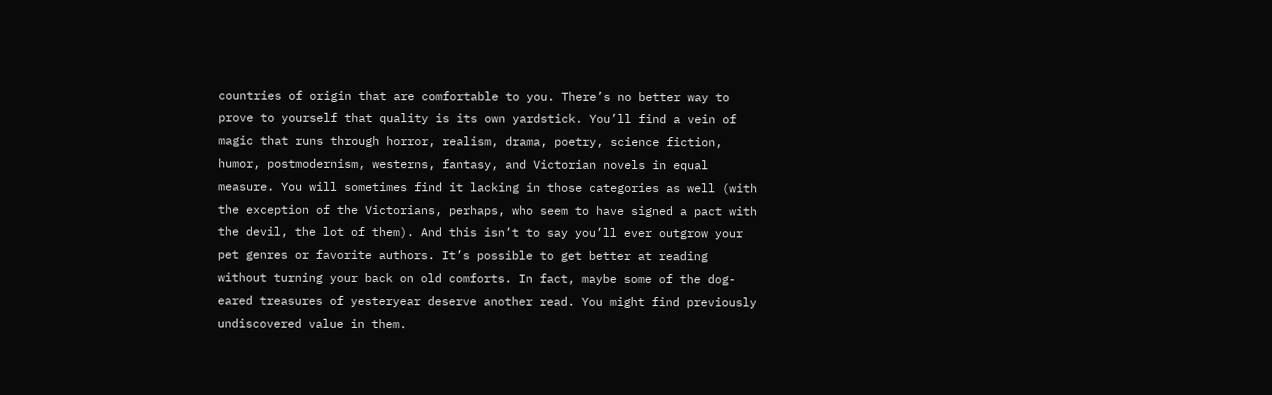countries of origin that are comfortable to you. There’s no better way to prove to yourself that quality is its own yardstick. You’ll find a vein of magic that runs through horror, realism, drama, poetry, science fiction, humor, postmodernism, westerns, fantasy, and Victorian novels in equal measure. You will sometimes find it lacking in those categories as well (with the exception of the Victorians, perhaps, who seem to have signed a pact with the devil, the lot of them). And this isn’t to say you’ll ever outgrow your pet genres or favorite authors. It’s possible to get better at reading without turning your back on old comforts. In fact, maybe some of the dog-eared treasures of yesteryear deserve another read. You might find previously undiscovered value in them.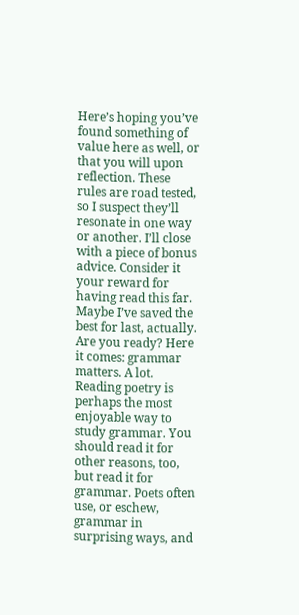Here’s hoping you’ve found something of value here as well, or that you will upon reflection. These rules are road tested, so I suspect they’ll resonate in one way or another. I’ll close with a piece of bonus advice. Consider it your reward for having read this far. Maybe I’ve saved the best for last, actually. Are you ready? Here it comes: grammar matters. A lot. Reading poetry is perhaps the most enjoyable way to study grammar. You should read it for other reasons, too, but read it for grammar. Poets often use, or eschew, grammar in surprising ways, and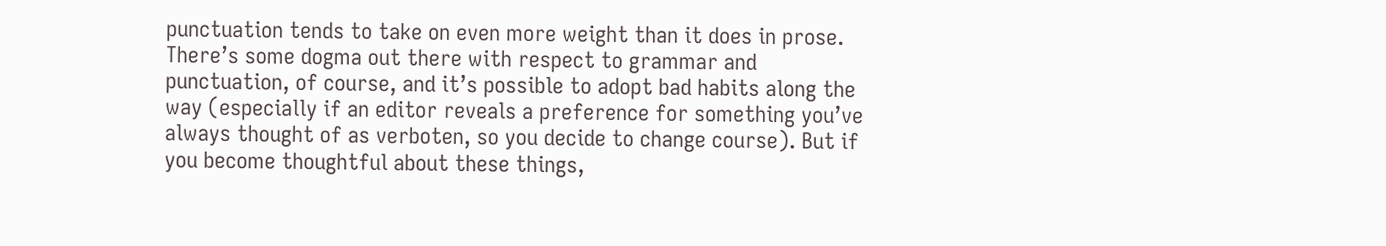punctuation tends to take on even more weight than it does in prose. There’s some dogma out there with respect to grammar and punctuation, of course, and it’s possible to adopt bad habits along the way (especially if an editor reveals a preference for something you’ve always thought of as verboten, so you decide to change course). But if you become thoughtful about these things,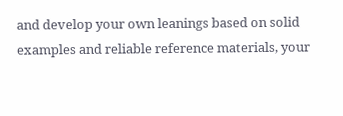and develop your own leanings based on solid examples and reliable reference materials, your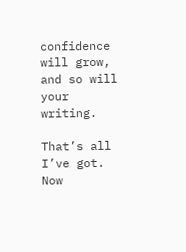confidence will grow, and so will your writing.

That’s all I’ve got. Now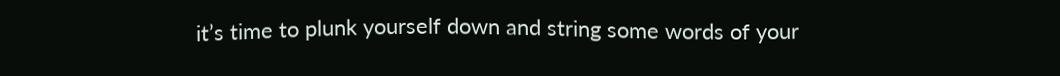it’s time to plunk yourself down and string some words of your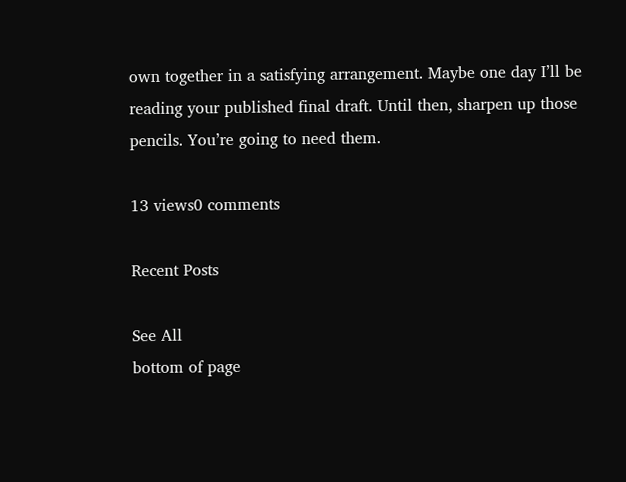own together in a satisfying arrangement. Maybe one day I’ll be reading your published final draft. Until then, sharpen up those pencils. You’re going to need them.

13 views0 comments

Recent Posts

See All
bottom of page